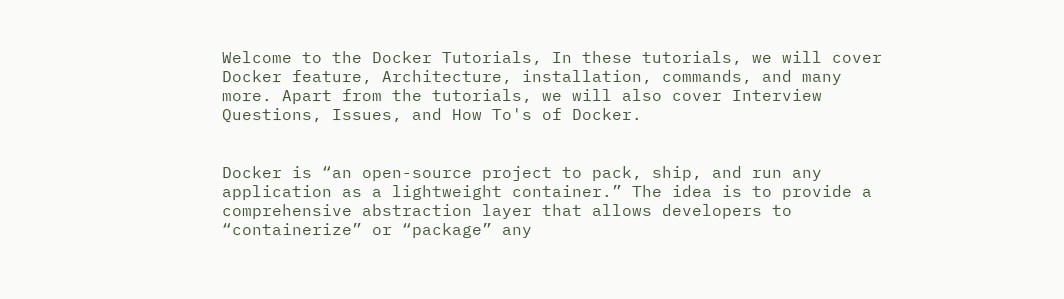Welcome to the Docker Tutorials, In these tutorials, we will cover Docker feature, Architecture, installation, commands, and many more. Apart from the tutorials, we will also cover Interview Questions, Issues, and How To's of Docker.


Docker is “an open-source project to pack, ship, and run any application as a lightweight container.” The idea is to provide a comprehensive abstraction layer that allows developers to “containerize” or “package” any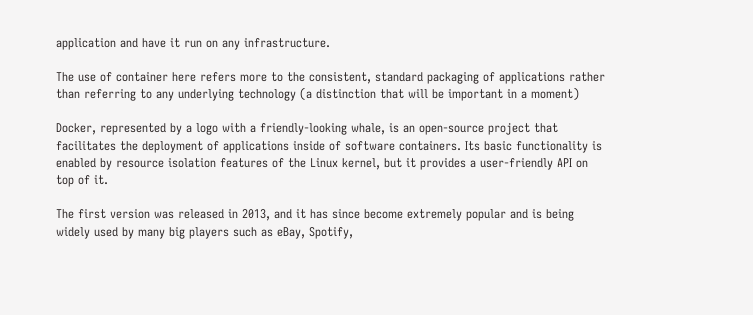application and have it run on any infrastructure.

The use of container here refers more to the consistent, standard packaging of applications rather than referring to any underlying technology (a distinction that will be important in a moment)

Docker, represented by a logo with a friendly-looking whale, is an open-source project that facilitates the deployment of applications inside of software containers. Its basic functionality is enabled by resource isolation features of the Linux kernel, but it provides a user-friendly API on top of it.

The first version was released in 2013, and it has since become extremely popular and is being widely used by many big players such as eBay, Spotify,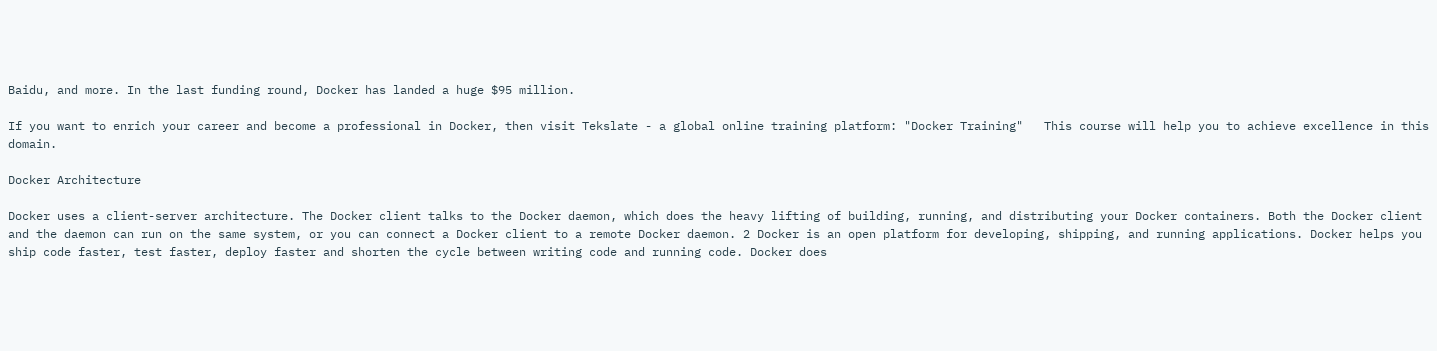Baidu, and more. In the last funding round, Docker has landed a huge $95 million.

If you want to enrich your career and become a professional in Docker, then visit Tekslate - a global online training platform: "Docker Training"   This course will help you to achieve excellence in this domain.

Docker Architecture

Docker uses a client-server architecture. The Docker client talks to the Docker daemon, which does the heavy lifting of building, running, and distributing your Docker containers. Both the Docker client and the daemon can run on the same system, or you can connect a Docker client to a remote Docker daemon. 2 Docker is an open platform for developing, shipping, and running applications. Docker helps you ship code faster, test faster, deploy faster and shorten the cycle between writing code and running code. Docker does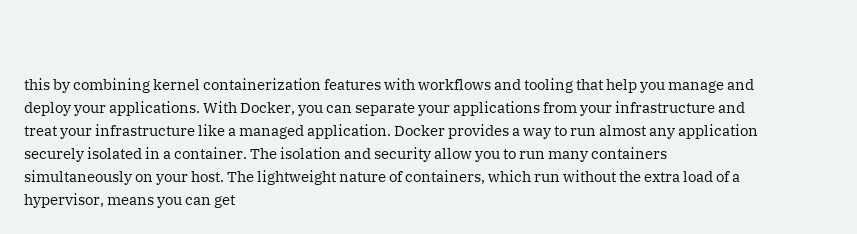this by combining kernel containerization features with workflows and tooling that help you manage and deploy your applications. With Docker, you can separate your applications from your infrastructure and treat your infrastructure like a managed application. Docker provides a way to run almost any application securely isolated in a container. The isolation and security allow you to run many containers simultaneously on your host. The lightweight nature of containers, which run without the extra load of a hypervisor, means you can get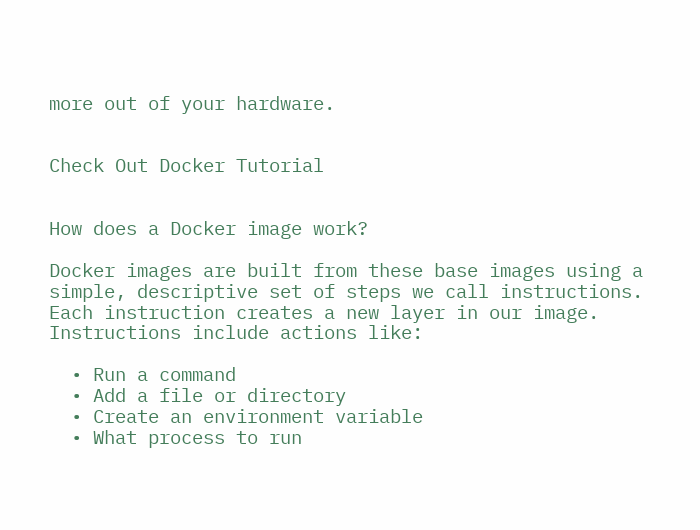more out of your hardware.


Check Out Docker Tutorial


How does a Docker image work?

Docker images are built from these base images using a simple, descriptive set of steps we call instructions. Each instruction creates a new layer in our image. Instructions include actions like:

  • Run a command
  • Add a file or directory
  • Create an environment variable
  • What process to run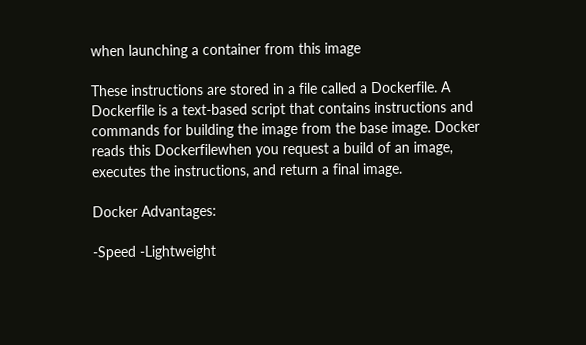when launching a container from this image

These instructions are stored in a file called a Dockerfile. A Dockerfile is a text-based script that contains instructions and commands for building the image from the base image. Docker reads this Dockerfilewhen you request a build of an image, executes the instructions, and return a final image.

Docker Advantages:

-Speed -Lightweight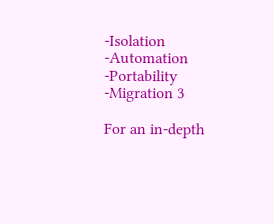-Isolation -Automation -Portability -Migration 3

For an in-depth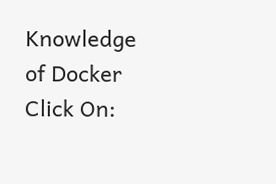Knowledge of Docker Click On: